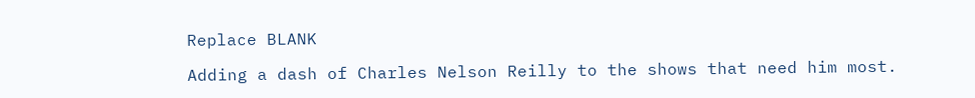Replace BLANK

Adding a dash of Charles Nelson Reilly to the shows that need him most.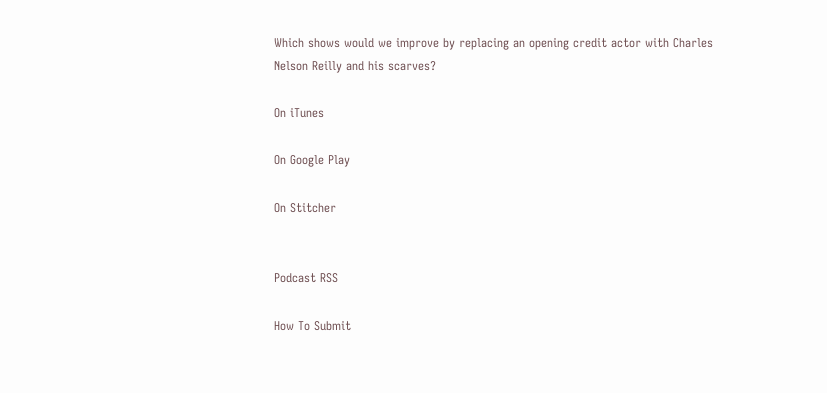Which shows would we improve by replacing an opening credit actor with Charles Nelson Reilly and his scarves?

On iTunes

On Google Play

On Stitcher


Podcast RSS

How To Submit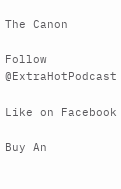The Canon

Follow @ExtraHotPodcast

Like on Facebook

Buy An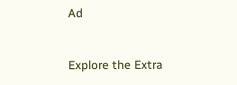Ad


Explore the Extra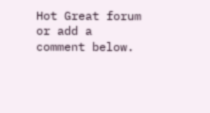Hot Great forum or add a comment below.